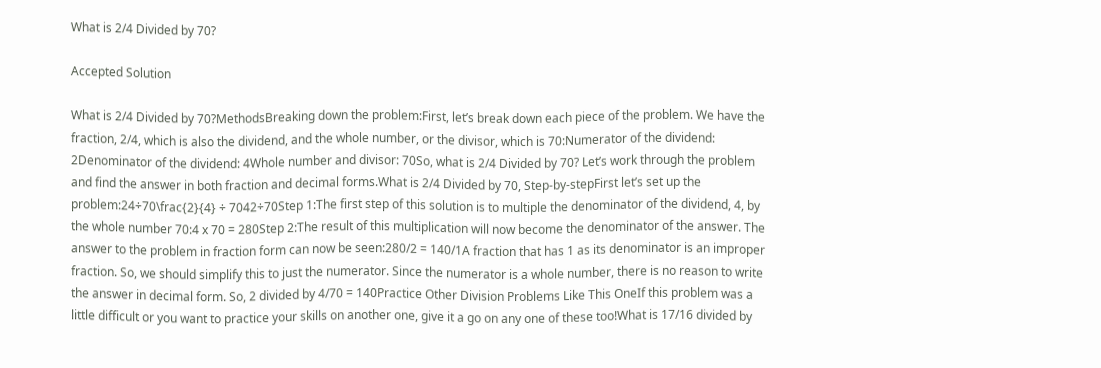What is 2/4 Divided by 70?

Accepted Solution

What is 2/4 Divided by 70?MethodsBreaking down the problem:First, let’s break down each piece of the problem. We have the fraction, 2/4, which is also the dividend, and the whole number, or the divisor, which is 70:Numerator of the dividend: 2Denominator of the dividend: 4Whole number and divisor: 70So, what is 2/4 Divided by 70? Let’s work through the problem and find the answer in both fraction and decimal forms.What is 2/4 Divided by 70, Step-by-stepFirst let’s set up the problem:24÷70\frac{2}{4} ÷ 7042÷70Step 1:The first step of this solution is to multiple the denominator of the dividend, 4, by the whole number 70:4 x 70 = 280Step 2:The result of this multiplication will now become the denominator of the answer. The answer to the problem in fraction form can now be seen:280/2 = 140/1A fraction that has 1 as its denominator is an improper fraction. So, we should simplify this to just the numerator. Since the numerator is a whole number, there is no reason to write the answer in decimal form. So, 2 divided by 4/70 = 140Practice Other Division Problems Like This OneIf this problem was a little difficult or you want to practice your skills on another one, give it a go on any one of these too!What is 17/16 divided by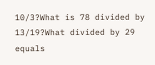10/3?What is 78 divided by 13/19?What divided by 29 equals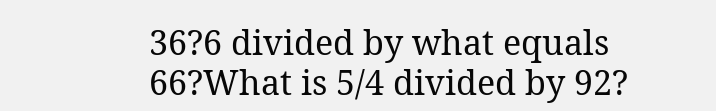36?6 divided by what equals 66?What is 5/4 divided by 92?